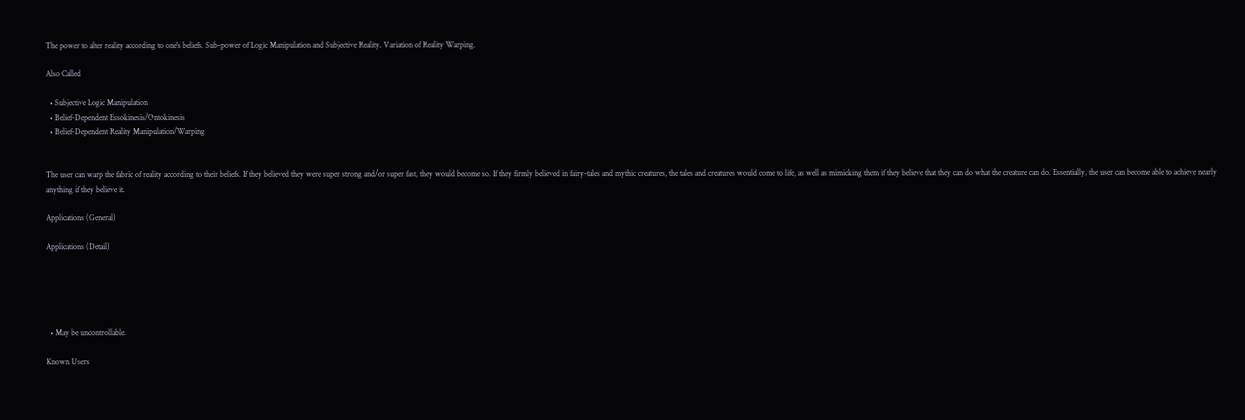The power to alter reality according to one's beliefs. Sub-power of Logic Manipulation and Subjective Reality. Variation of Reality Warping.

Also Called

  • Subjective Logic Manipulation
  • Belief-Dependent Essokinesis/Ontokinesis
  • Belief-Dependent Reality Manipulation/Warping


The user can warp the fabric of reality according to their beliefs. If they believed they were super strong and/or super fast, they would become so. If they firmly believed in fairy-tales and mythic creatures, the tales and creatures would come to life, as well as mimicking them if they believe that they can do what the creature can do. Essentially, the user can become able to achieve nearly anything if they believe it.

Applications (General)

Applications (Detail)





  • May be uncontrollable.

Known Users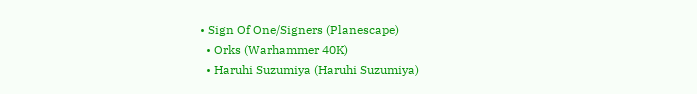• Sign Of One/Signers (Planescape)
  • Orks (Warhammer 40K)
  • Haruhi Suzumiya (Haruhi Suzumiya)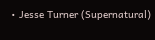• Jesse Turner (Supernatural)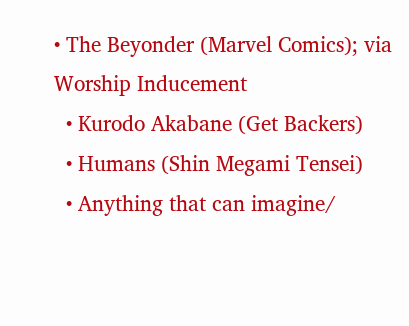• The Beyonder (Marvel Comics); via Worship Inducement
  • Kurodo Akabane (Get Backers)
  • Humans (Shin Megami Tensei)
  • Anything that can imagine/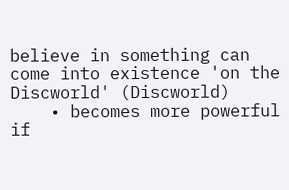believe in something can come into existence 'on the Discworld' (Discworld)
    • becomes more powerful if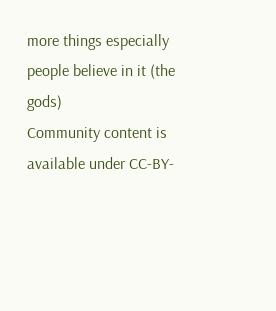more things especially people believe in it (the gods)
Community content is available under CC-BY-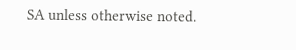SA unless otherwise noted.